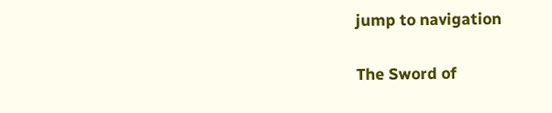jump to navigation

The Sword of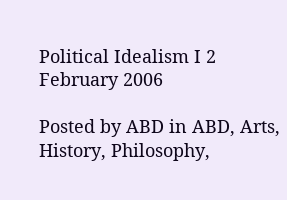Political Idealism I 2 February 2006

Posted by ABD in ABD, Arts, History, Philosophy,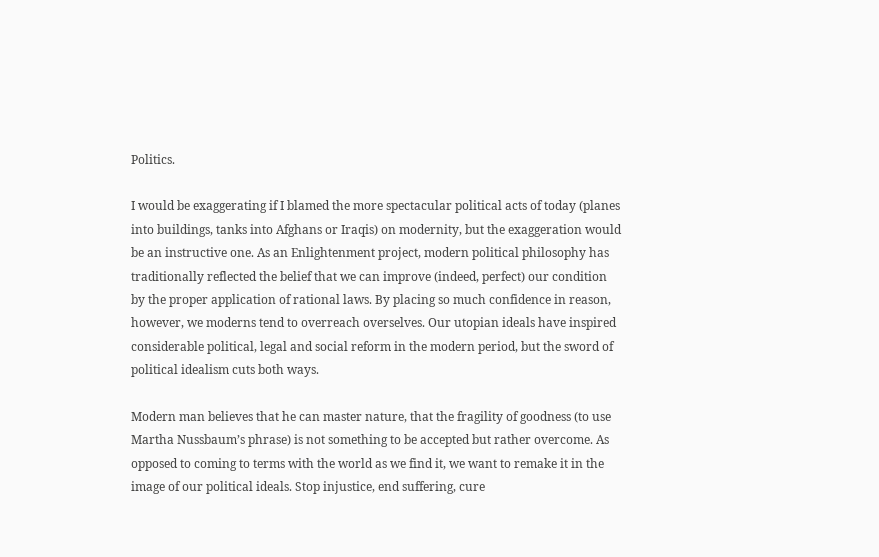Politics.

I would be exaggerating if I blamed the more spectacular political acts of today (planes into buildings, tanks into Afghans or Iraqis) on modernity, but the exaggeration would be an instructive one. As an Enlightenment project, modern political philosophy has traditionally reflected the belief that we can improve (indeed, perfect) our condition by the proper application of rational laws. By placing so much confidence in reason, however, we moderns tend to overreach overselves. Our utopian ideals have inspired considerable political, legal and social reform in the modern period, but the sword of political idealism cuts both ways.

Modern man believes that he can master nature, that the fragility of goodness (to use Martha Nussbaum’s phrase) is not something to be accepted but rather overcome. As opposed to coming to terms with the world as we find it, we want to remake it in the image of our political ideals. Stop injustice, end suffering, cure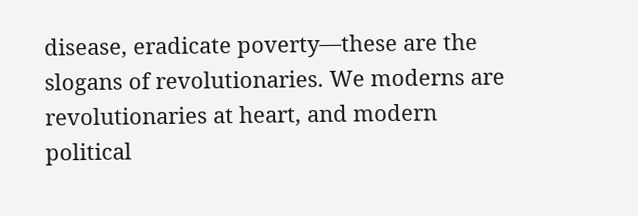disease, eradicate poverty—these are the slogans of revolutionaries. We moderns are revolutionaries at heart, and modern political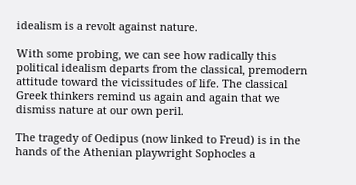idealism is a revolt against nature.

With some probing, we can see how radically this political idealism departs from the classical, premodern attitude toward the vicissitudes of life. The classical Greek thinkers remind us again and again that we dismiss nature at our own peril.

The tragedy of Oedipus (now linked to Freud) is in the hands of the Athenian playwright Sophocles a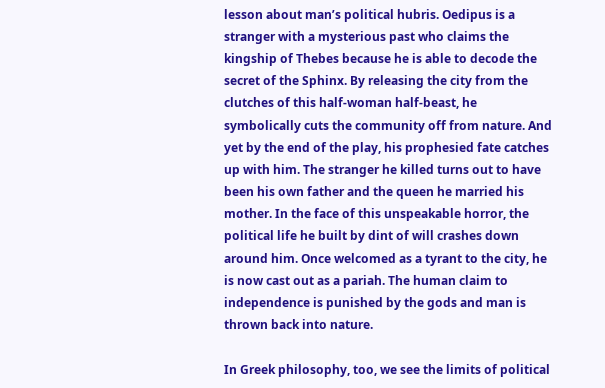lesson about man’s political hubris. Oedipus is a stranger with a mysterious past who claims the kingship of Thebes because he is able to decode the secret of the Sphinx. By releasing the city from the clutches of this half-woman half-beast, he symbolically cuts the community off from nature. And yet by the end of the play, his prophesied fate catches up with him. The stranger he killed turns out to have been his own father and the queen he married his mother. In the face of this unspeakable horror, the political life he built by dint of will crashes down around him. Once welcomed as a tyrant to the city, he is now cast out as a pariah. The human claim to independence is punished by the gods and man is thrown back into nature.

In Greek philosophy, too, we see the limits of political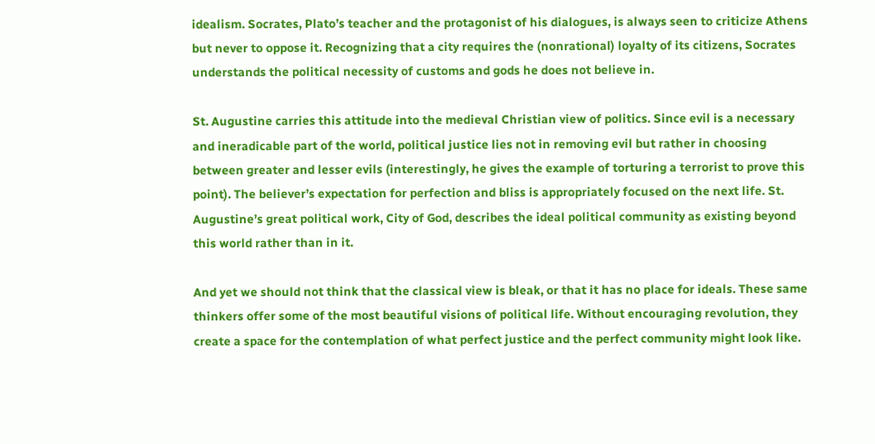idealism. Socrates, Plato’s teacher and the protagonist of his dialogues, is always seen to criticize Athens but never to oppose it. Recognizing that a city requires the (nonrational) loyalty of its citizens, Socrates understands the political necessity of customs and gods he does not believe in.

St. Augustine carries this attitude into the medieval Christian view of politics. Since evil is a necessary and ineradicable part of the world, political justice lies not in removing evil but rather in choosing between greater and lesser evils (interestingly, he gives the example of torturing a terrorist to prove this point). The believer’s expectation for perfection and bliss is appropriately focused on the next life. St. Augustine’s great political work, City of God, describes the ideal political community as existing beyond this world rather than in it.

And yet we should not think that the classical view is bleak, or that it has no place for ideals. These same thinkers offer some of the most beautiful visions of political life. Without encouraging revolution, they create a space for the contemplation of what perfect justice and the perfect community might look like.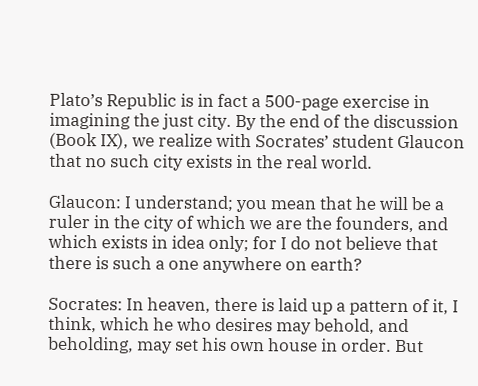Plato’s Republic is in fact a 500-page exercise in imagining the just city. By the end of the discussion (Book IX), we realize with Socrates’ student Glaucon that no such city exists in the real world.

Glaucon: I understand; you mean that he will be a ruler in the city of which we are the founders, and which exists in idea only; for I do not believe that there is such a one anywhere on earth?

Socrates: In heaven, there is laid up a pattern of it, I think, which he who desires may behold, and beholding, may set his own house in order. But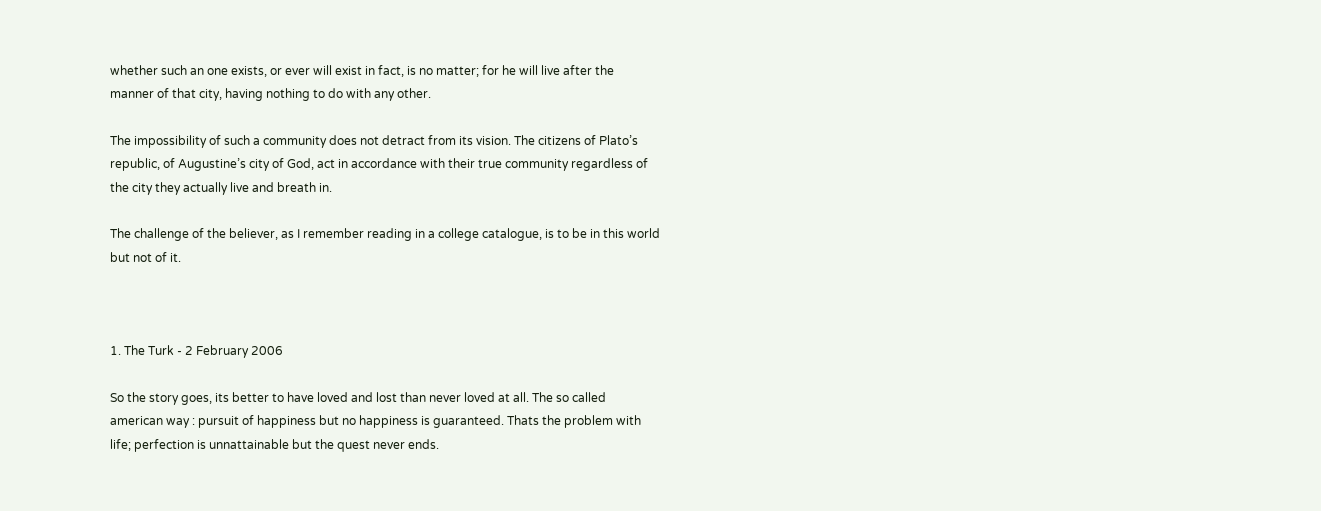whether such an one exists, or ever will exist in fact, is no matter; for he will live after the manner of that city, having nothing to do with any other.

The impossibility of such a community does not detract from its vision. The citizens of Plato’s republic, of Augustine’s city of God, act in accordance with their true community regardless of the city they actually live and breath in.

The challenge of the believer, as I remember reading in a college catalogue, is to be in this world but not of it.



1. The Turk - 2 February 2006

So the story goes, its better to have loved and lost than never loved at all. The so called american way : pursuit of happiness but no happiness is guaranteed. Thats the problem with life; perfection is unnattainable but the quest never ends.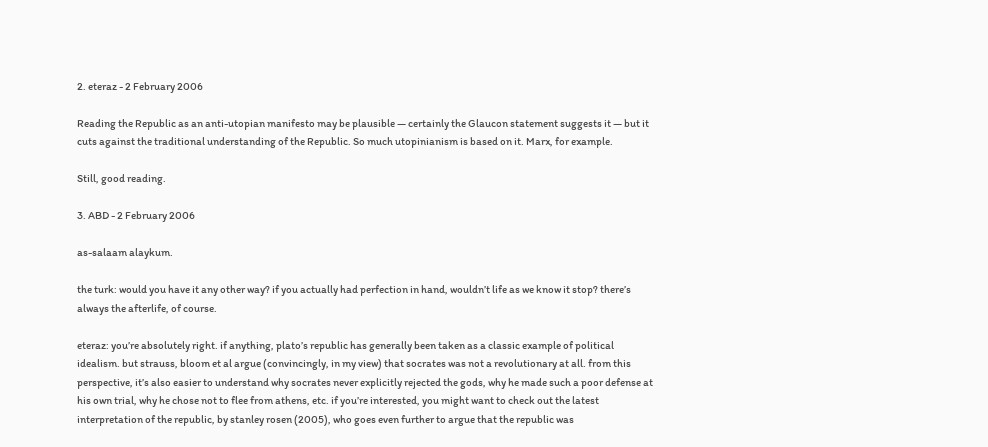2. eteraz - 2 February 2006

Reading the Republic as an anti-utopian manifesto may be plausible — certainly the Glaucon statement suggests it — but it cuts against the traditional understanding of the Republic. So much utopinianism is based on it. Marx, for example.

Still, good reading.

3. ABD - 2 February 2006

as-salaam alaykum.

the turk: would you have it any other way? if you actually had perfection in hand, wouldn’t life as we know it stop? there’s always the afterlife, of course.

eteraz: you’re absolutely right. if anything, plato’s republic has generally been taken as a classic example of political idealism. but strauss, bloom et al argue (convincingly, in my view) that socrates was not a revolutionary at all. from this perspective, it’s also easier to understand why socrates never explicitly rejected the gods, why he made such a poor defense at his own trial, why he chose not to flee from athens, etc. if you’re interested, you might want to check out the latest interpretation of the republic, by stanley rosen (2005), who goes even further to argue that the republic was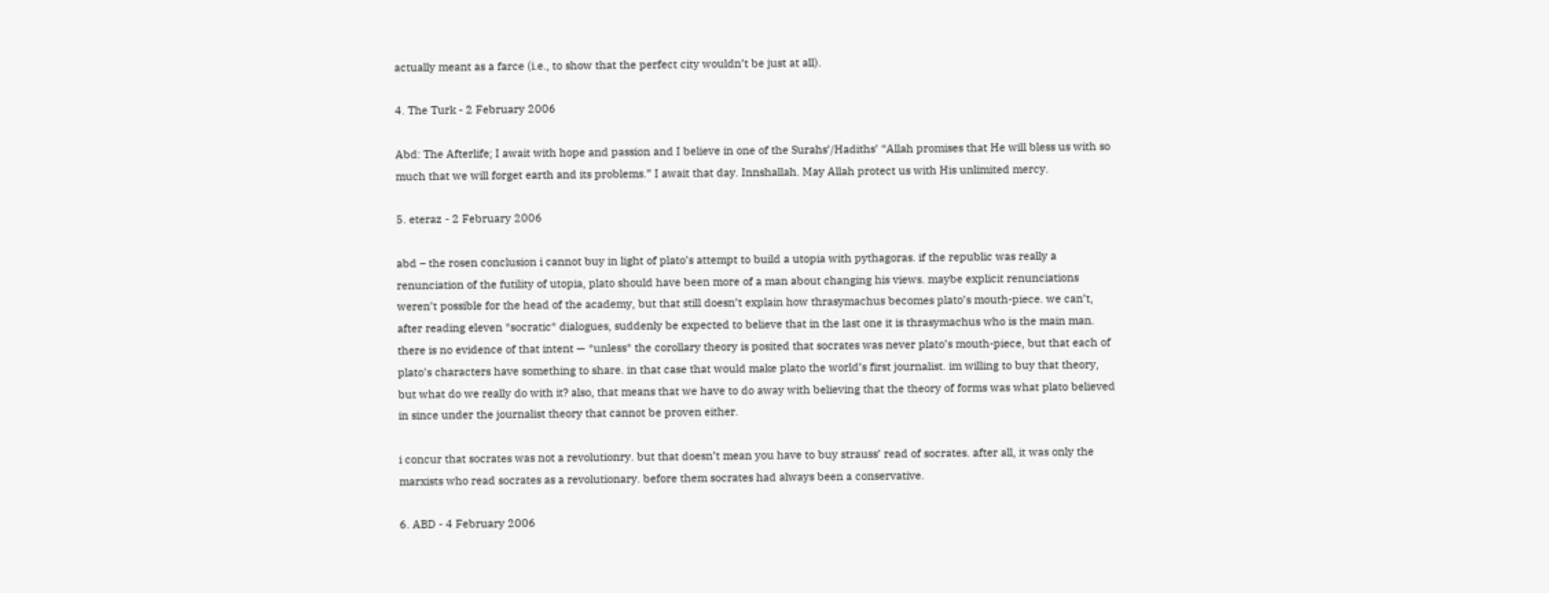actually meant as a farce (i.e., to show that the perfect city wouldn’t be just at all).

4. The Turk - 2 February 2006

Abd: The Afterlife; I await with hope and passion and I believe in one of the Surahs’/Hadiths’ “Allah promises that He will bless us with so much that we will forget earth and its problems.” I await that day. Innshallah. May Allah protect us with His unlimited mercy.

5. eteraz - 2 February 2006

abd – the rosen conclusion i cannot buy in light of plato’s attempt to build a utopia with pythagoras. if the republic was really a renunciation of the futility of utopia, plato should have been more of a man about changing his views. maybe explicit renunciations weren’t possible for the head of the academy, but that still doesn’t explain how thrasymachus becomes plato’s mouth-piece. we can’t, after reading eleven *socratic* dialogues, suddenly be expected to believe that in the last one it is thrasymachus who is the main man. there is no evidence of that intent — *unless* the corollary theory is posited that socrates was never plato’s mouth-piece, but that each of plato’s characters have something to share. in that case that would make plato the world’s first journalist. im willing to buy that theory, but what do we really do with it? also, that means that we have to do away with believing that the theory of forms was what plato believed in since under the journalist theory that cannot be proven either.

i concur that socrates was not a revolutionry. but that doesn’t mean you have to buy strauss’ read of socrates. after all, it was only the marxists who read socrates as a revolutionary. before them socrates had always been a conservative.

6. ABD - 4 February 2006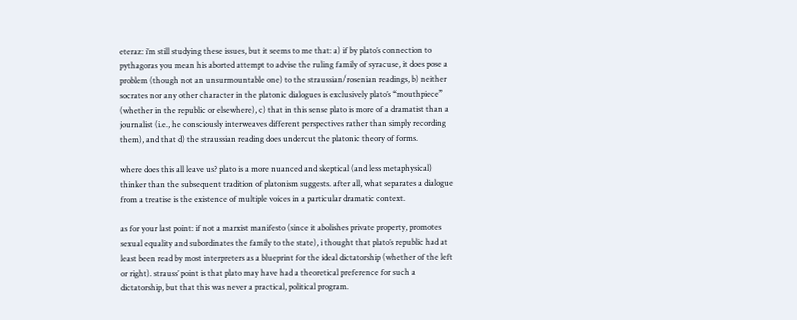eteraz: i’m still studying these issues, but it seems to me that: a) if by plato’s connection to pythagoras you mean his aborted attempt to advise the ruling family of syracuse, it does pose a problem (though not an unsurmountable one) to the straussian/rosenian readings, b) neither socrates nor any other character in the platonic dialogues is exclusively plato’s “mouthpiece” (whether in the republic or elsewhere), c) that in this sense plato is more of a dramatist than a journalist (i.e., he consciously interweaves different perspectives rather than simply recording them), and that d) the straussian reading does undercut the platonic theory of forms.

where does this all leave us? plato is a more nuanced and skeptical (and less metaphysical) thinker than the subsequent tradition of platonism suggests. after all, what separates a dialogue from a treatise is the existence of multiple voices in a particular dramatic context.

as for your last point: if not a marxist manifesto (since it abolishes private property, promotes sexual equality and subordinates the family to the state), i thought that plato’s republic had at least been read by most interpreters as a blueprint for the ideal dictatorship (whether of the left or right). strauss’ point is that plato may have had a theoretical preference for such a dictatorship, but that this was never a practical, political program.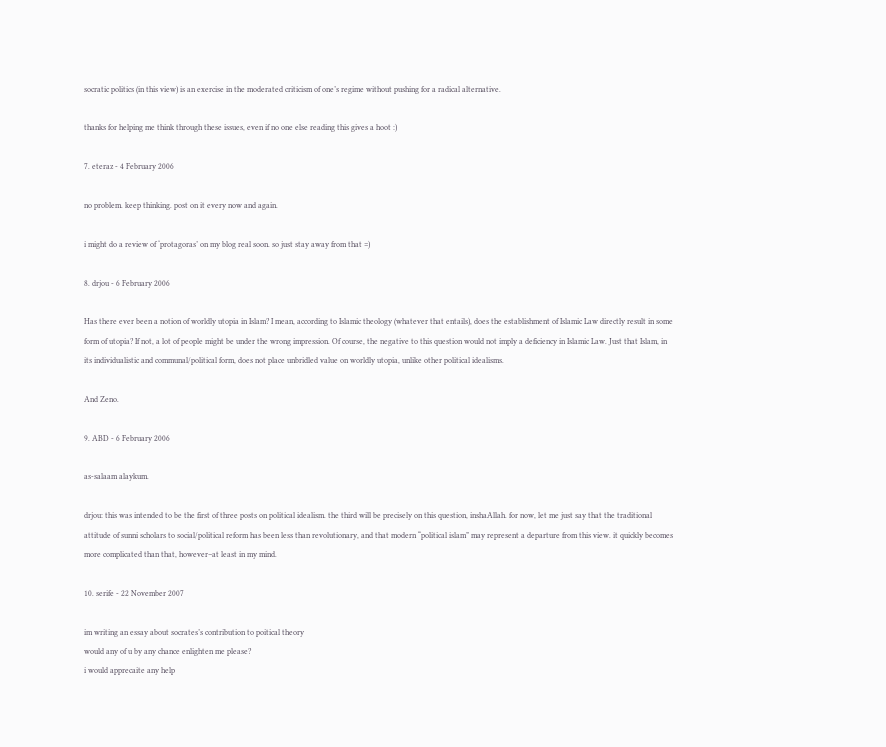socratic politics (in this view) is an exercise in the moderated criticism of one’s regime without pushing for a radical alternative.

thanks for helping me think through these issues, even if no one else reading this gives a hoot :)

7. eteraz - 4 February 2006

no problem. keep thinking. post on it every now and again.

i might do a review of ‘protagoras’ on my blog real soon. so just stay away from that =)

8. drjou - 6 February 2006

Has there ever been a notion of worldly utopia in Islam? I mean, according to Islamic theology (whatever that entails), does the establishment of Islamic Law directly result in some form of utopia? If not, a lot of people might be under the wrong impression. Of course, the negative to this question would not imply a deficiency in Islamic Law. Just that Islam, in its individualistic and communal/political form, does not place unbridled value on worldly utopia, unlike other political idealisms.

And Zeno.

9. ABD - 6 February 2006

as-salaam alaykum.

drjou: this was intended to be the first of three posts on political idealism. the third will be precisely on this question, inshaAllah. for now, let me just say that the traditional attitude of sunni scholars to social/political reform has been less than revolutionary, and that modern “political islam” may represent a departure from this view. it quickly becomes more complicated than that, however–at least in my mind.

10. serife - 22 November 2007

im writing an essay about socrates’s contribution to poitical theory
would any of u by any chance enlighten me please?
i would apprecaite any help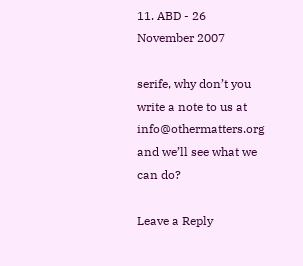11. ABD - 26 November 2007

serife, why don’t you write a note to us at info@othermatters.org and we’ll see what we can do?

Leave a Reply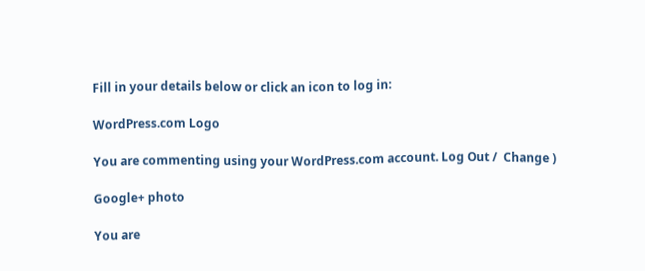Fill in your details below or click an icon to log in:

WordPress.com Logo

You are commenting using your WordPress.com account. Log Out /  Change )

Google+ photo

You are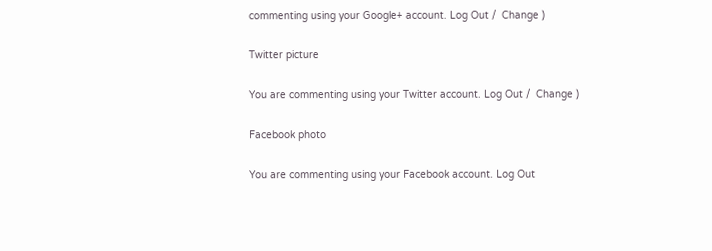commenting using your Google+ account. Log Out /  Change )

Twitter picture

You are commenting using your Twitter account. Log Out /  Change )

Facebook photo

You are commenting using your Facebook account. Log Out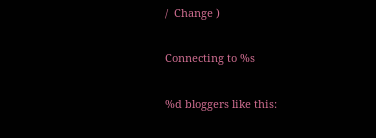/  Change )

Connecting to %s

%d bloggers like this: